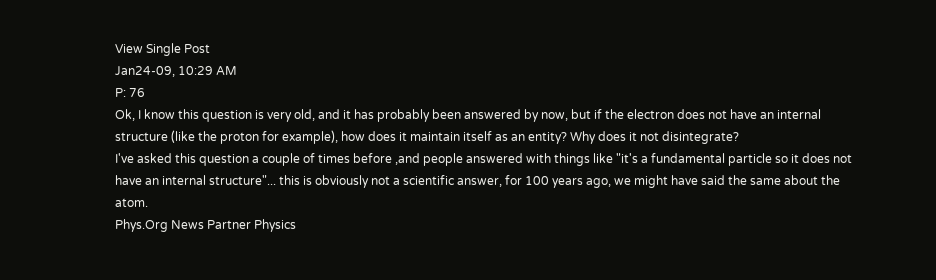View Single Post
Jan24-09, 10:29 AM
P: 76
Ok, I know this question is very old, and it has probably been answered by now, but if the electron does not have an internal structure (like the proton for example), how does it maintain itself as an entity? Why does it not disintegrate?
I've asked this question a couple of times before ,and people answered with things like "it's a fundamental particle so it does not have an internal structure"... this is obviously not a scientific answer, for 100 years ago, we might have said the same about the atom.
Phys.Org News Partner Physics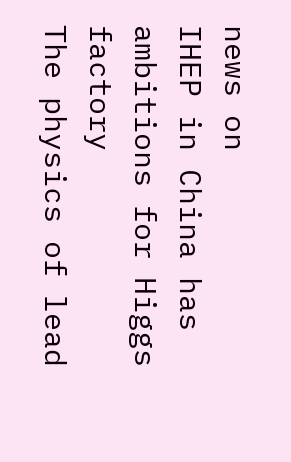news on
IHEP in China has ambitions for Higgs factory
The physics of lead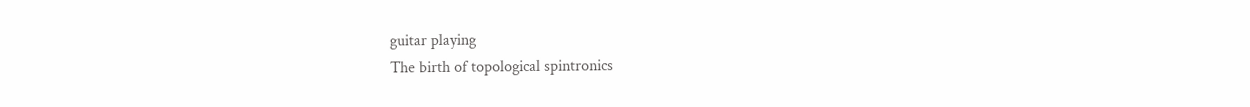guitar playing
The birth of topological spintronics